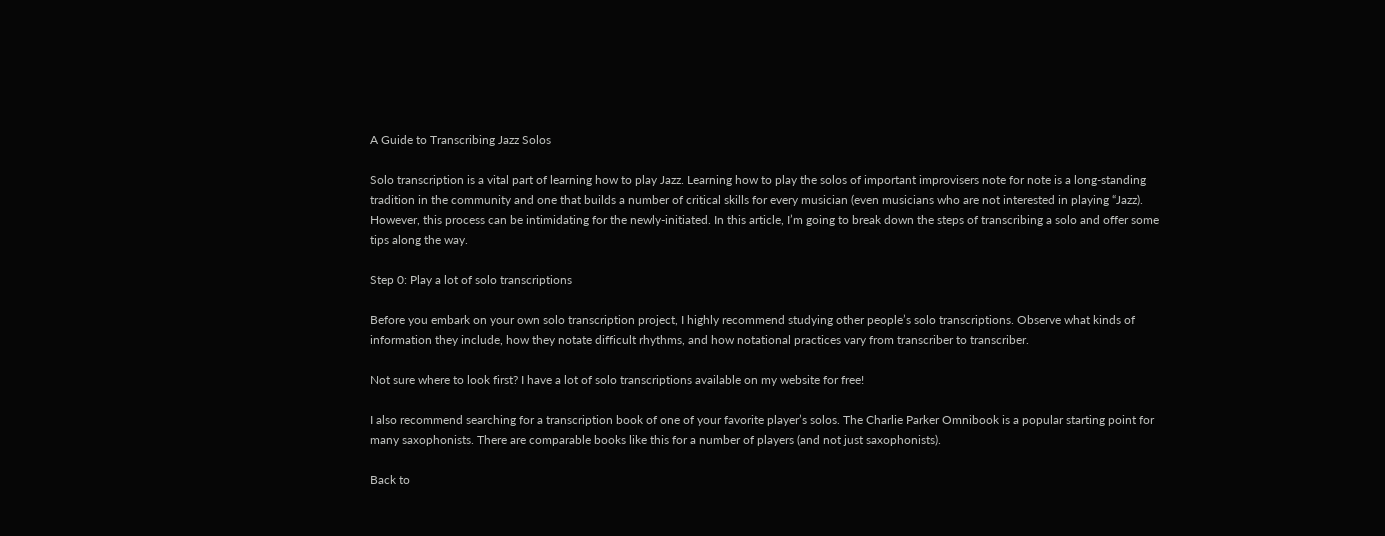A Guide to Transcribing Jazz Solos

Solo transcription is a vital part of learning how to play Jazz. Learning how to play the solos of important improvisers note for note is a long-standing tradition in the community and one that builds a number of critical skills for every musician (even musicians who are not interested in playing “Jazz). However, this process can be intimidating for the newly-initiated. In this article, I’m going to break down the steps of transcribing a solo and offer some tips along the way.

Step 0: Play a lot of solo transcriptions

Before you embark on your own solo transcription project, I highly recommend studying other people’s solo transcriptions. Observe what kinds of information they include, how they notate difficult rhythms, and how notational practices vary from transcriber to transcriber.

Not sure where to look first? I have a lot of solo transcriptions available on my website for free!

I also recommend searching for a transcription book of one of your favorite player’s solos. The Charlie Parker Omnibook is a popular starting point for many saxophonists. There are comparable books like this for a number of players (and not just saxophonists).

Back to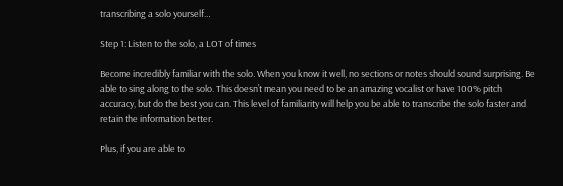transcribing a solo yourself…

Step 1: Listen to the solo, a LOT of times

Become incredibly familiar with the solo. When you know it well, no sections or notes should sound surprising. Be able to sing along to the solo. This doesn’t mean you need to be an amazing vocalist or have 100% pitch accuracy, but do the best you can. This level of familiarity will help you be able to transcribe the solo faster and retain the information better.

Plus, if you are able to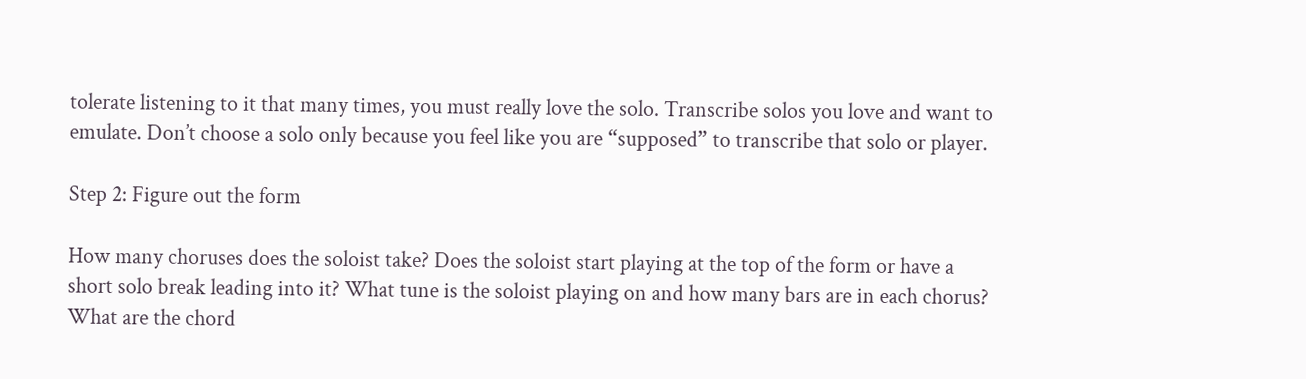tolerate listening to it that many times, you must really love the solo. Transcribe solos you love and want to emulate. Don’t choose a solo only because you feel like you are “supposed” to transcribe that solo or player.

Step 2: Figure out the form

How many choruses does the soloist take? Does the soloist start playing at the top of the form or have a short solo break leading into it? What tune is the soloist playing on and how many bars are in each chorus? What are the chord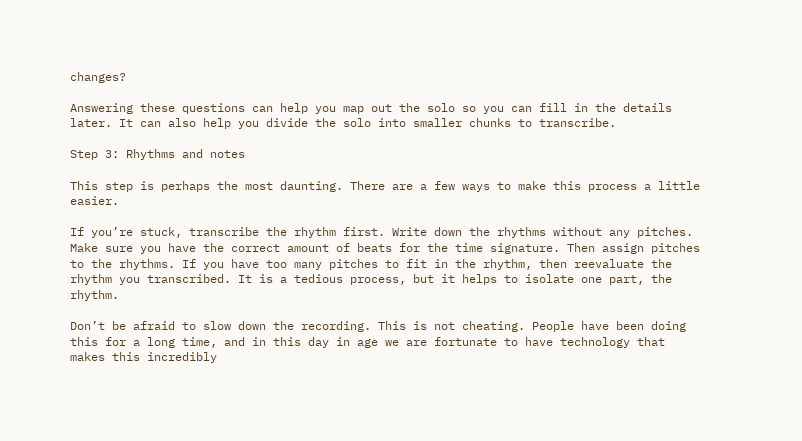changes?

Answering these questions can help you map out the solo so you can fill in the details later. It can also help you divide the solo into smaller chunks to transcribe.

Step 3: Rhythms and notes

This step is perhaps the most daunting. There are a few ways to make this process a little easier.

If you’re stuck, transcribe the rhythm first. Write down the rhythms without any pitches. Make sure you have the correct amount of beats for the time signature. Then assign pitches to the rhythms. If you have too many pitches to fit in the rhythm, then reevaluate the rhythm you transcribed. It is a tedious process, but it helps to isolate one part, the rhythm.

Don’t be afraid to slow down the recording. This is not cheating. People have been doing this for a long time, and in this day in age we are fortunate to have technology that makes this incredibly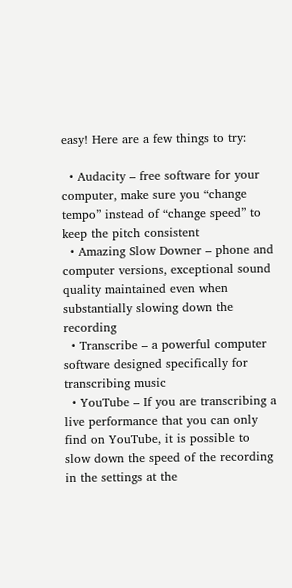easy! Here are a few things to try:

  • Audacity – free software for your computer, make sure you “change tempo” instead of “change speed” to keep the pitch consistent
  • Amazing Slow Downer – phone and computer versions, exceptional sound quality maintained even when substantially slowing down the recording
  • Transcribe – a powerful computer software designed specifically for transcribing music
  • YouTube – If you are transcribing a live performance that you can only find on YouTube, it is possible to slow down the speed of the recording in the settings at the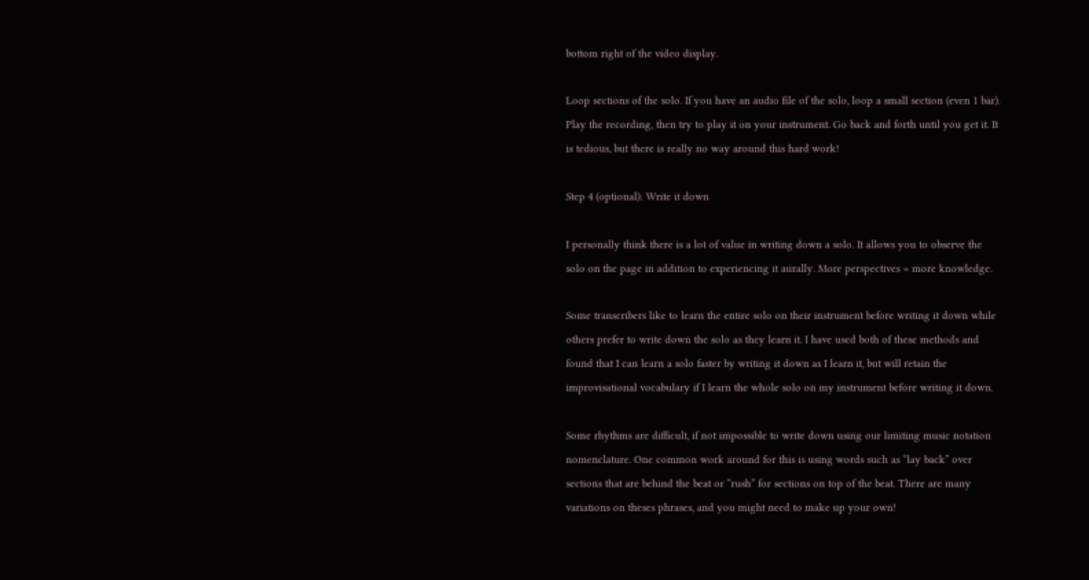bottom right of the video display.

Loop sections of the solo. If you have an audio file of the solo, loop a small section (even 1 bar). Play the recording, then try to play it on your instrument. Go back and forth until you get it. It is tedious, but there is really no way around this hard work!

Step 4 (optional): Write it down

I personally think there is a lot of value in writing down a solo. It allows you to observe the solo on the page in addition to experiencing it aurally. More perspectives = more knowledge.

Some transcribers like to learn the entire solo on their instrument before writing it down while others prefer to write down the solo as they learn it. I have used both of these methods and found that I can learn a solo faster by writing it down as I learn it, but will retain the improvisational vocabulary if I learn the whole solo on my instrument before writing it down.

Some rhythms are difficult, if not impossible to write down using our limiting music notation nomenclature. One common work around for this is using words such as “lay back” over sections that are behind the beat or “rush” for sections on top of the beat. There are many variations on theses phrases, and you might need to make up your own!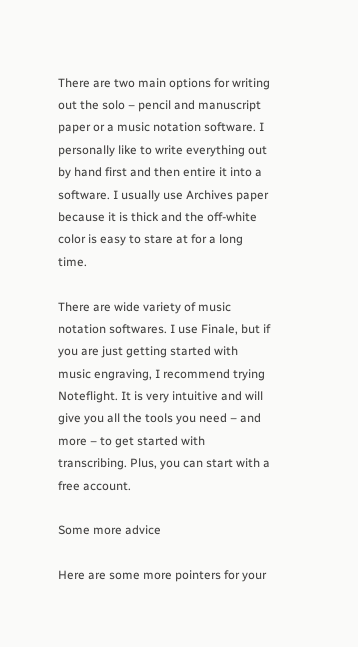There are two main options for writing out the solo – pencil and manuscript paper or a music notation software. I personally like to write everything out by hand first and then entire it into a software. I usually use Archives paper because it is thick and the off-white color is easy to stare at for a long time.

There are wide variety of music notation softwares. I use Finale, but if you are just getting started with music engraving, I recommend trying Noteflight. It is very intuitive and will give you all the tools you need – and more – to get started with transcribing. Plus, you can start with a free account.

Some more advice

Here are some more pointers for your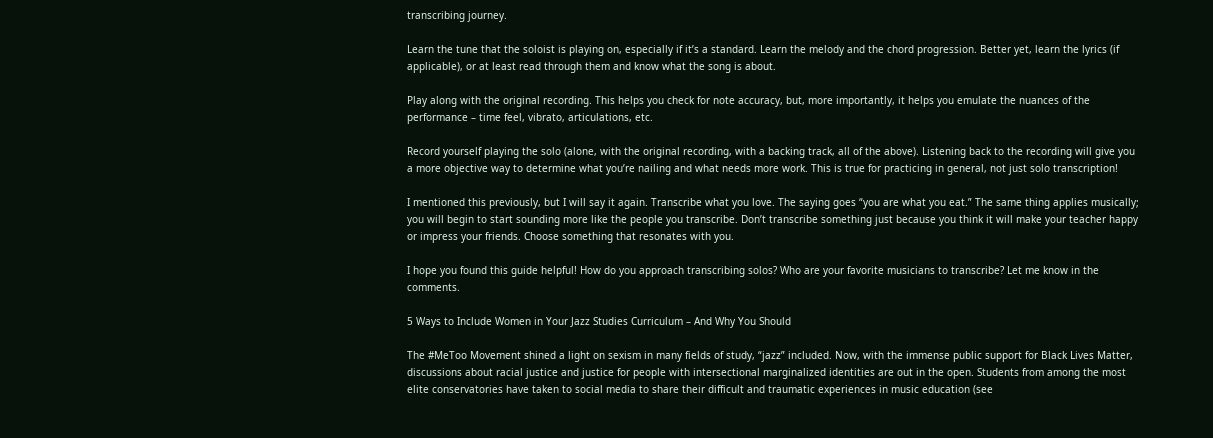transcribing journey.

Learn the tune that the soloist is playing on, especially if it’s a standard. Learn the melody and the chord progression. Better yet, learn the lyrics (if applicable), or at least read through them and know what the song is about.

Play along with the original recording. This helps you check for note accuracy, but, more importantly, it helps you emulate the nuances of the performance – time feel, vibrato, articulations, etc.

Record yourself playing the solo (alone, with the original recording, with a backing track, all of the above). Listening back to the recording will give you a more objective way to determine what you’re nailing and what needs more work. This is true for practicing in general, not just solo transcription!

I mentioned this previously, but I will say it again. Transcribe what you love. The saying goes “you are what you eat.” The same thing applies musically; you will begin to start sounding more like the people you transcribe. Don’t transcribe something just because you think it will make your teacher happy or impress your friends. Choose something that resonates with you.

I hope you found this guide helpful! How do you approach transcribing solos? Who are your favorite musicians to transcribe? Let me know in the comments.

5 Ways to Include Women in Your Jazz Studies Curriculum – And Why You Should

The #MeToo Movement shined a light on sexism in many fields of study, “jazz” included. Now, with the immense public support for Black Lives Matter, discussions about racial justice and justice for people with intersectional marginalized identities are out in the open. Students from among the most elite conservatories have taken to social media to share their difficult and traumatic experiences in music education (see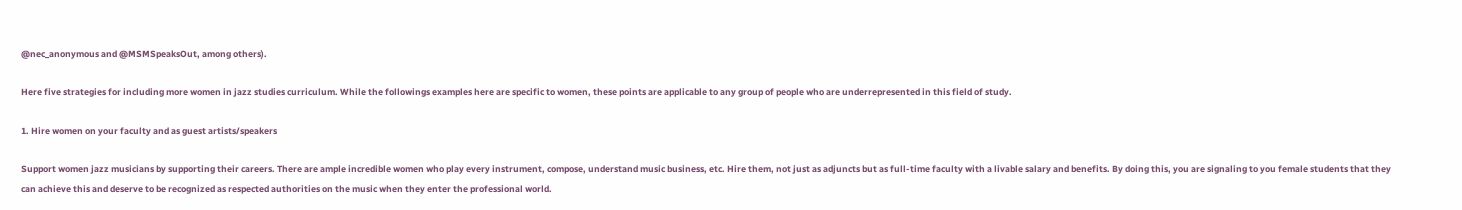@nec_anonymous and @MSMSpeaksOut, among others).

Here five strategies for including more women in jazz studies curriculum. While the followings examples here are specific to women, these points are applicable to any group of people who are underrepresented in this field of study.

1. Hire women on your faculty and as guest artists/speakers

Support women jazz musicians by supporting their careers. There are ample incredible women who play every instrument, compose, understand music business, etc. Hire them, not just as adjuncts but as full-time faculty with a livable salary and benefits. By doing this, you are signaling to you female students that they can achieve this and deserve to be recognized as respected authorities on the music when they enter the professional world.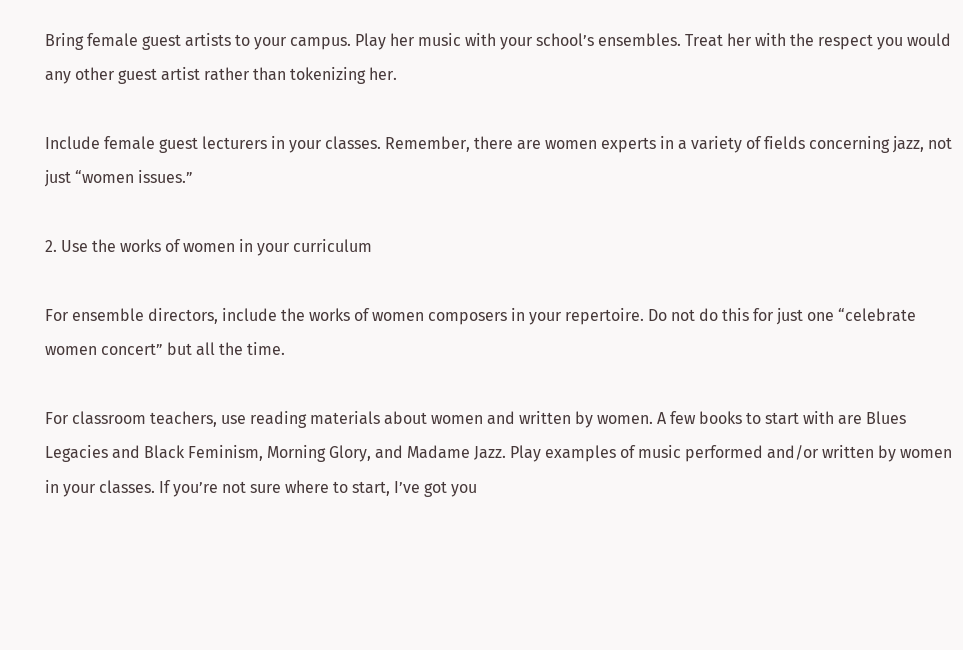Bring female guest artists to your campus. Play her music with your school’s ensembles. Treat her with the respect you would any other guest artist rather than tokenizing her.

Include female guest lecturers in your classes. Remember, there are women experts in a variety of fields concerning jazz, not just “women issues.”

2. Use the works of women in your curriculum

For ensemble directors, include the works of women composers in your repertoire. Do not do this for just one “celebrate women concert” but all the time.

For classroom teachers, use reading materials about women and written by women. A few books to start with are Blues Legacies and Black Feminism, Morning Glory, and Madame Jazz. Play examples of music performed and/or written by women in your classes. If you’re not sure where to start, I’ve got you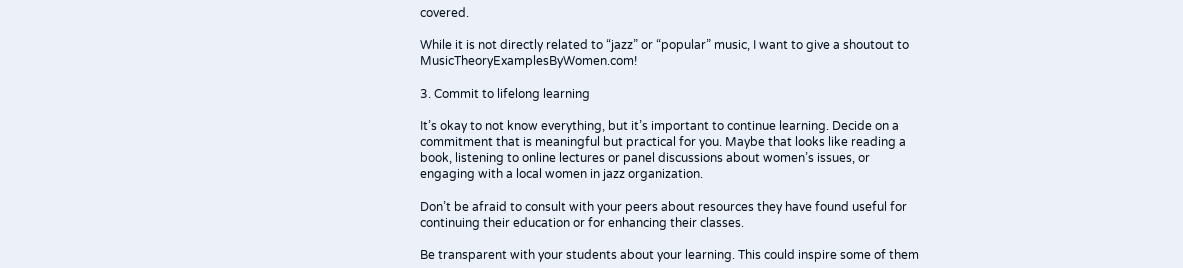covered.

While it is not directly related to “jazz” or “popular” music, I want to give a shoutout to MusicTheoryExamplesByWomen.com!

3. Commit to lifelong learning

It’s okay to not know everything, but it’s important to continue learning. Decide on a commitment that is meaningful but practical for you. Maybe that looks like reading a book, listening to online lectures or panel discussions about women’s issues, or engaging with a local women in jazz organization.

Don’t be afraid to consult with your peers about resources they have found useful for continuing their education or for enhancing their classes.

Be transparent with your students about your learning. This could inspire some of them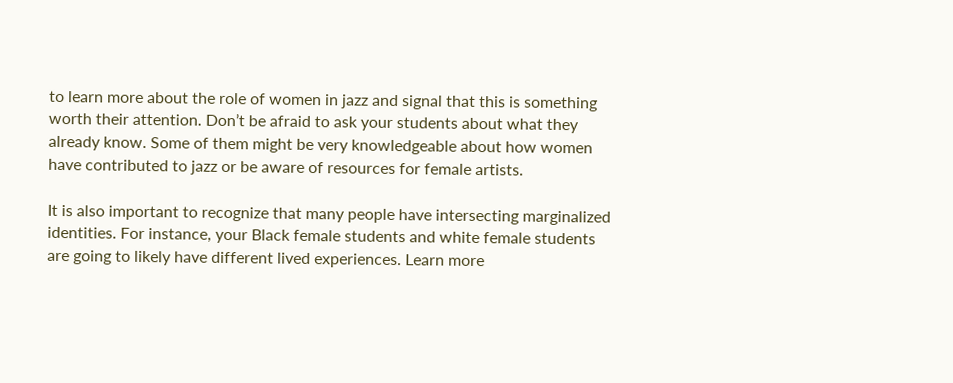to learn more about the role of women in jazz and signal that this is something worth their attention. Don’t be afraid to ask your students about what they already know. Some of them might be very knowledgeable about how women have contributed to jazz or be aware of resources for female artists.

It is also important to recognize that many people have intersecting marginalized identities. For instance, your Black female students and white female students are going to likely have different lived experiences. Learn more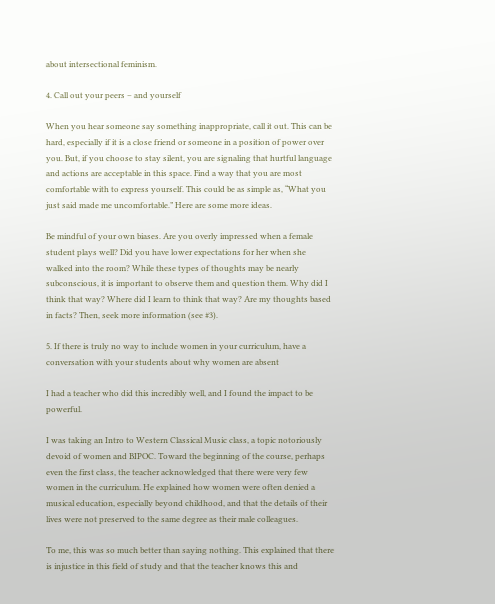about intersectional feminism.

4. Call out your peers – and yourself

When you hear someone say something inappropriate, call it out. This can be hard, especially if it is a close friend or someone in a position of power over you. But, if you choose to stay silent, you are signaling that hurtful language and actions are acceptable in this space. Find a way that you are most comfortable with to express yourself. This could be as simple as, “What you just said made me uncomfortable.” Here are some more ideas.

Be mindful of your own biases. Are you overly impressed when a female student plays well? Did you have lower expectations for her when she walked into the room? While these types of thoughts may be nearly subconscious, it is important to observe them and question them. Why did I think that way? Where did I learn to think that way? Are my thoughts based in facts? Then, seek more information (see #3).

5. If there is truly no way to include women in your curriculum, have a conversation with your students about why women are absent

I had a teacher who did this incredibly well, and I found the impact to be powerful.

I was taking an Intro to Western Classical Music class, a topic notoriously devoid of women and BIPOC. Toward the beginning of the course, perhaps even the first class, the teacher acknowledged that there were very few women in the curriculum. He explained how women were often denied a musical education, especially beyond childhood, and that the details of their lives were not preserved to the same degree as their male colleagues.

To me, this was so much better than saying nothing. This explained that there is injustice in this field of study and that the teacher knows this and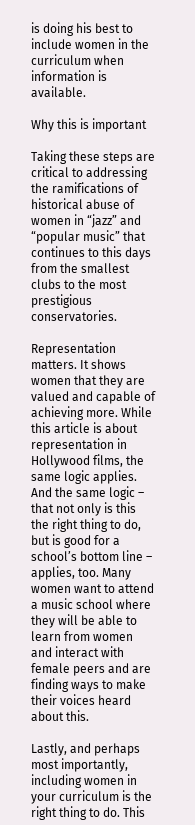is doing his best to include women in the curriculum when information is available.

Why this is important

Taking these steps are critical to addressing the ramifications of historical abuse of women in “jazz” and “popular music” that continues to this days from the smallest clubs to the most prestigious conservatories.

Representation matters. It shows women that they are valued and capable of achieving more. While this article is about representation in Hollywood films, the same logic applies. And the same logic – that not only is this the right thing to do, but is good for a school’s bottom line – applies, too. Many women want to attend a music school where they will be able to learn from women and interact with female peers and are finding ways to make their voices heard about this.

Lastly, and perhaps most importantly, including women in your curriculum is the right thing to do. This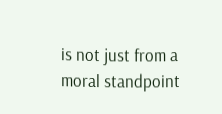is not just from a moral standpoint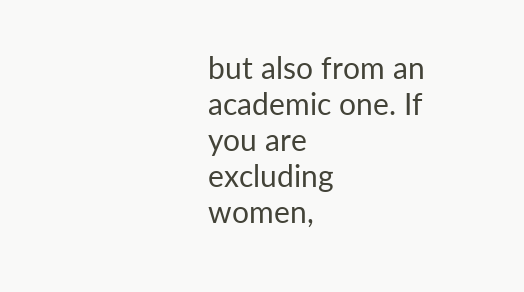but also from an academic one. If you are excluding women,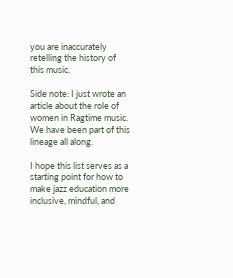you are inaccurately retelling the history of this music.

Side note: I just wrote an article about the role of women in Ragtime music. We have been part of this lineage all along.

I hope this list serves as a starting point for how to make jazz education more inclusive, mindful, and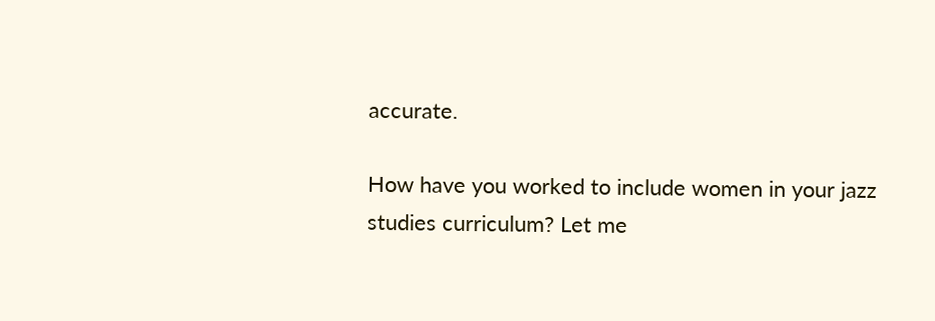accurate.

How have you worked to include women in your jazz studies curriculum? Let me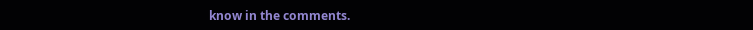know in the comments.